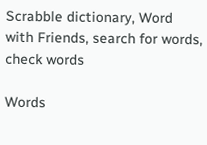Scrabble dictionary, Word with Friends, search for words, check words

Words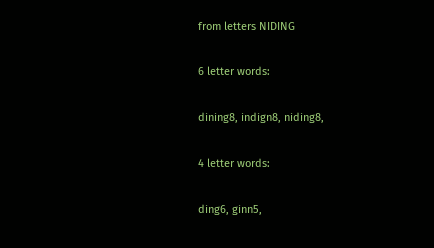from letters NIDING

6 letter words:

dining8, indign8, niding8,

4 letter words:

ding6, ginn5,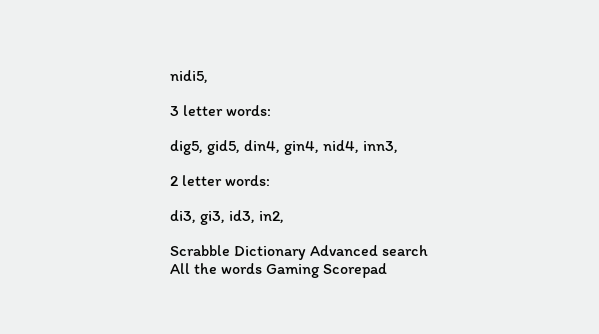nidi5,

3 letter words:

dig5, gid5, din4, gin4, nid4, inn3,

2 letter words:

di3, gi3, id3, in2,

Scrabble Dictionary Advanced search All the words Gaming Scorepad